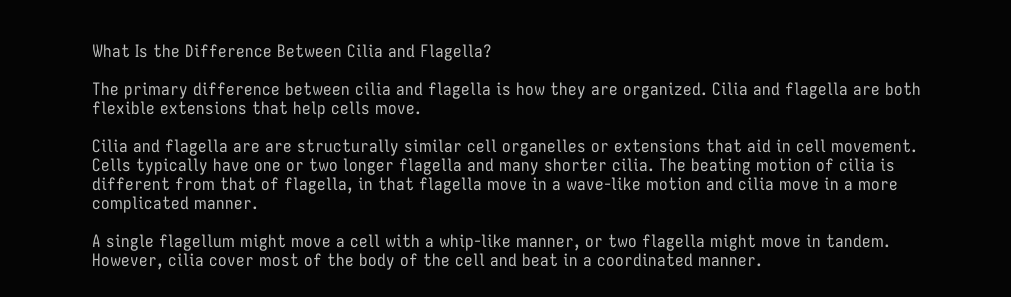What Is the Difference Between Cilia and Flagella?

The primary difference between cilia and flagella is how they are organized. Cilia and flagella are both flexible extensions that help cells move.

Cilia and flagella are are structurally similar cell organelles or extensions that aid in cell movement. Cells typically have one or two longer flagella and many shorter cilia. The beating motion of cilia is different from that of flagella, in that flagella move in a wave-like motion and cilia move in a more complicated manner.

A single flagellum might move a cell with a whip-like manner, or two flagella might move in tandem. However, cilia cover most of the body of the cell and beat in a coordinated manner.